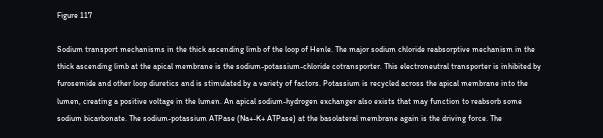Figure 117

Sodium transport mechanisms in the thick ascending limb of the loop of Henle. The major sodium chloride reabsorptive mechanism in the thick ascending limb at the apical membrane is the sodium-potassium-chloride cotransporter. This electroneutral transporter is inhibited by furosemide and other loop diuretics and is stimulated by a variety of factors. Potassium is recycled across the apical membrane into the lumen, creating a positive voltage in the lumen. An apical sodium-hydrogen exchanger also exists that may function to reabsorb some sodium bicarbonate. The sodium-potassium ATPase (Na+-K+ ATPase) at the basolateral membrane again is the driving force. The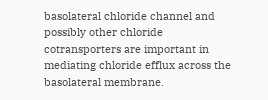basolateral chloride channel and possibly other chloride cotransporters are important in mediating chloride efflux across the basolateral membrane.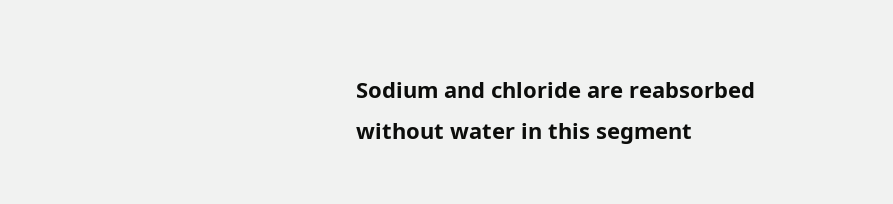Sodium and chloride are reabsorbed without water in this segment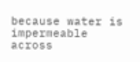because water is impermeable across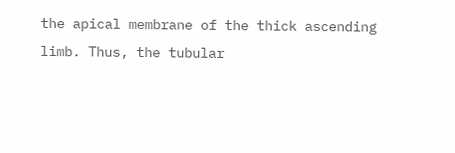the apical membrane of the thick ascending limb. Thus, the tubular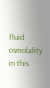fluid osmolality in this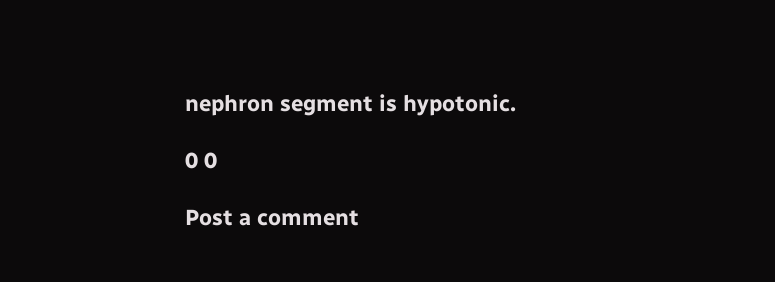nephron segment is hypotonic.

0 0

Post a comment